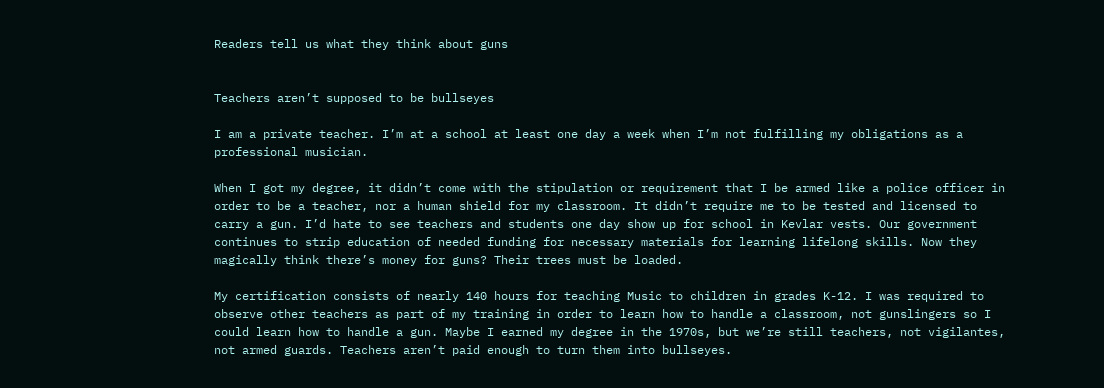Readers tell us what they think about guns


Teachers aren’t supposed to be bullseyes

I am a private teacher. I’m at a school at least one day a week when I’m not fulfilling my obligations as a professional musician.

When I got my degree, it didn’t come with the stipulation or requirement that I be armed like a police officer in order to be a teacher, nor a human shield for my classroom. It didn’t require me to be tested and licensed to carry a gun. I’d hate to see teachers and students one day show up for school in Kevlar vests. Our government continues to strip education of needed funding for necessary materials for learning lifelong skills. Now they magically think there’s money for guns? Their trees must be loaded.

My certification consists of nearly 140 hours for teaching Music to children in grades K-12. I was required to observe other teachers as part of my training in order to learn how to handle a classroom, not gunslingers so I could learn how to handle a gun. Maybe I earned my degree in the 1970s, but we’re still teachers, not vigilantes, not armed guards. Teachers aren’t paid enough to turn them into bullseyes.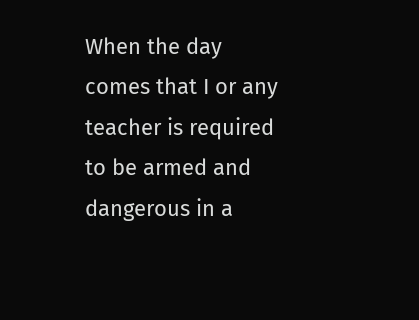When the day comes that I or any teacher is required to be armed and dangerous in a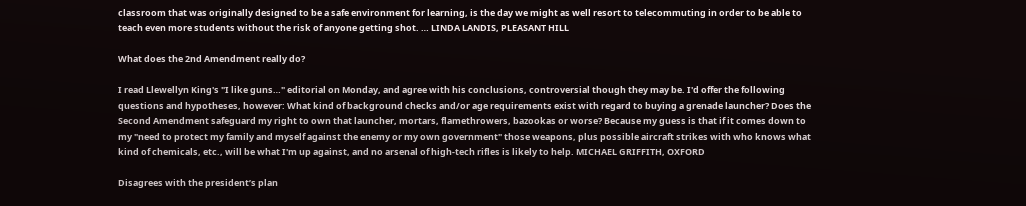classroom that was originally designed to be a safe environment for learning, is the day we might as well resort to telecommuting in order to be able to teach even more students without the risk of anyone getting shot. … LINDA LANDIS, PLEASANT HILL

What does the 2nd Amendment really do?

I read Llewellyn King's "I like guns…" editorial on Monday, and agree with his conclusions, controversial though they may be. I'd offer the following questions and hypotheses, however: What kind of background checks and/or age requirements exist with regard to buying a grenade launcher? Does the Second Amendment safeguard my right to own that launcher, mortars, flamethrowers, bazookas or worse? Because my guess is that if it comes down to my "need to protect my family and myself against the enemy or my own government" those weapons, plus possible aircraft strikes with who knows what kind of chemicals, etc., will be what I'm up against, and no arsenal of high-tech rifles is likely to help. MICHAEL GRIFFITH, OXFORD

Disagrees with the president’s plan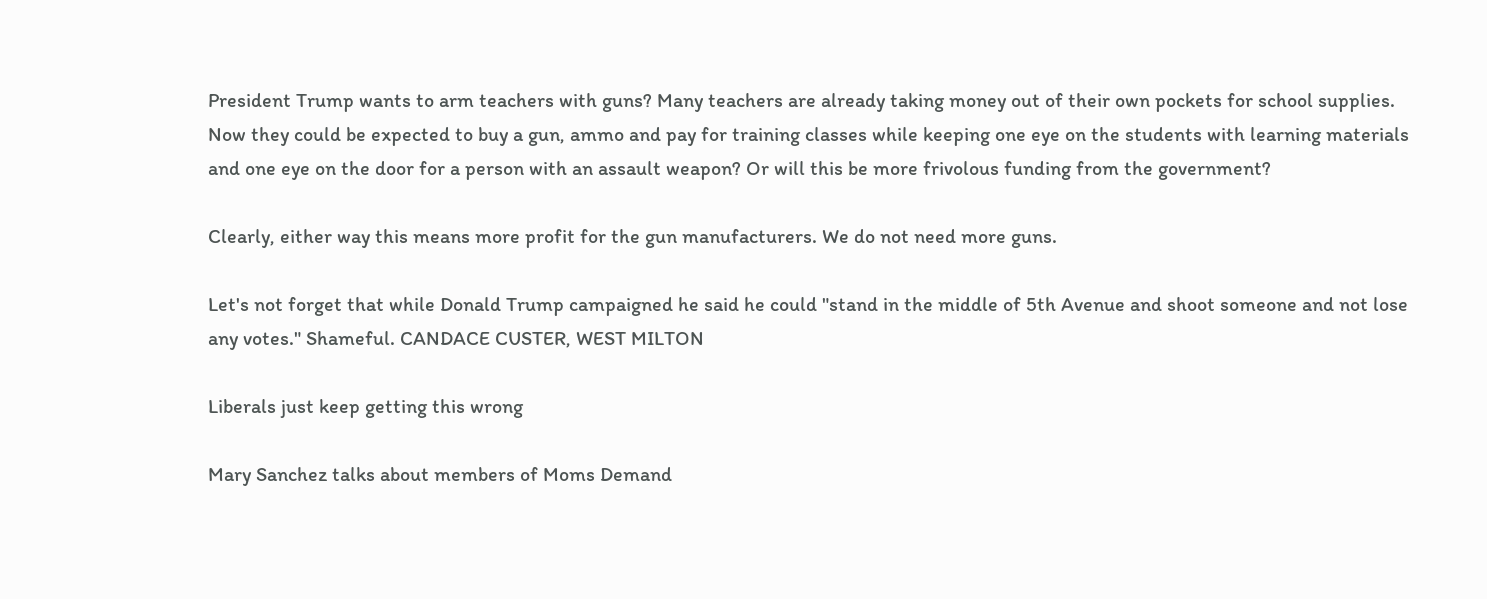President Trump wants to arm teachers with guns? Many teachers are already taking money out of their own pockets for school supplies. Now they could be expected to buy a gun, ammo and pay for training classes while keeping one eye on the students with learning materials and one eye on the door for a person with an assault weapon? Or will this be more frivolous funding from the government?

Clearly, either way this means more profit for the gun manufacturers. We do not need more guns.

Let's not forget that while Donald Trump campaigned he said he could "stand in the middle of 5th Avenue and shoot someone and not lose any votes." Shameful. CANDACE CUSTER, WEST MILTON

Liberals just keep getting this wrong

Mary Sanchez talks about members of Moms Demand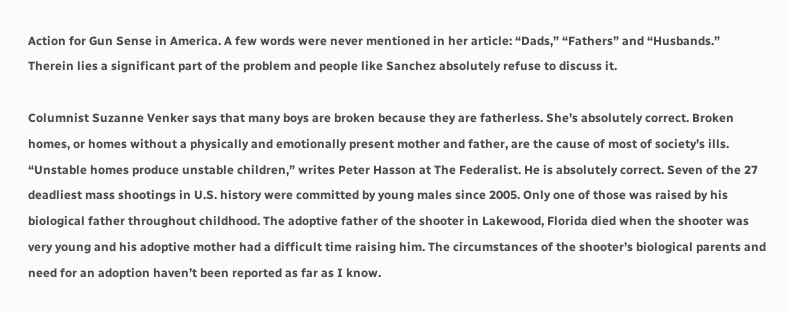Action for Gun Sense in America. A few words were never mentioned in her article: “Dads,” “Fathers” and “Husbands.” Therein lies a significant part of the problem and people like Sanchez absolutely refuse to discuss it.

Columnist Suzanne Venker says that many boys are broken because they are fatherless. She’s absolutely correct. Broken homes, or homes without a physically and emotionally present mother and father, are the cause of most of society’s ills. “Unstable homes produce unstable children,” writes Peter Hasson at The Federalist. He is absolutely correct. Seven of the 27 deadliest mass shootings in U.S. history were committed by young males since 2005. Only one of those was raised by his biological father throughout childhood. The adoptive father of the shooter in Lakewood, Florida died when the shooter was very young and his adoptive mother had a difficult time raising him. The circumstances of the shooter’s biological parents and need for an adoption haven’t been reported as far as I know.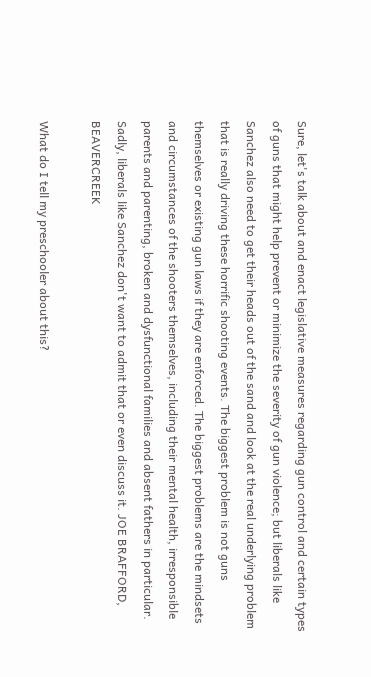Sure, let's talk about and enact legislative measures regarding gun control and certain types of guns that might help prevent or minimize the severity of gun violence; but liberals like Sanchez also need to get their heads out of the sand and look at the real underlying problem that is really driving these horrific shooting events. The biggest problem is not guns themselves or existing gun laws if they are enforced. The biggest problems are the mindsets and circumstances of the shooters themselves, including their mental health, irresponsible parents and parenting, broken and dysfunctional families and absent fathers in particular. Sadly, liberals like Sanchez don't want to admit that or even discuss it. JOE BRAFFORD, BEAVERCREEK

What do I tell my preschooler about this?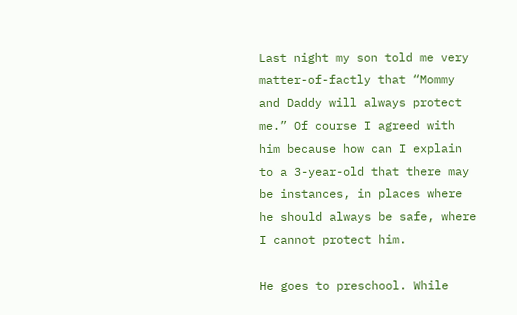Last night my son told me very matter-of-factly that “Mommy and Daddy will always protect me.” Of course I agreed with him because how can I explain to a 3-year-old that there may be instances, in places where he should always be safe, where I cannot protect him.

He goes to preschool. While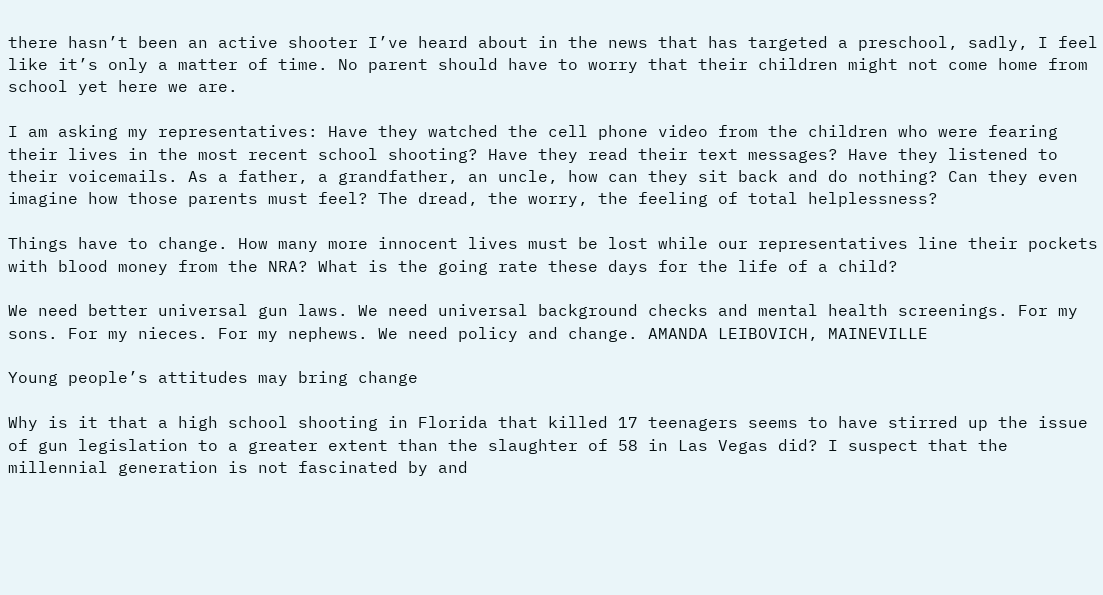there hasn’t been an active shooter I’ve heard about in the news that has targeted a preschool, sadly, I feel like it’s only a matter of time. No parent should have to worry that their children might not come home from school yet here we are.

I am asking my representatives: Have they watched the cell phone video from the children who were fearing their lives in the most recent school shooting? Have they read their text messages? Have they listened to their voicemails. As a father, a grandfather, an uncle, how can they sit back and do nothing? Can they even imagine how those parents must feel? The dread, the worry, the feeling of total helplessness?

Things have to change. How many more innocent lives must be lost while our representatives line their pockets with blood money from the NRA? What is the going rate these days for the life of a child?

We need better universal gun laws. We need universal background checks and mental health screenings. For my sons. For my nieces. For my nephews. We need policy and change. AMANDA LEIBOVICH, MAINEVILLE

Young people’s attitudes may bring change

Why is it that a high school shooting in Florida that killed 17 teenagers seems to have stirred up the issue of gun legislation to a greater extent than the slaughter of 58 in Las Vegas did? I suspect that the millennial generation is not fascinated by and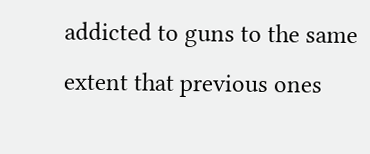addicted to guns to the same extent that previous ones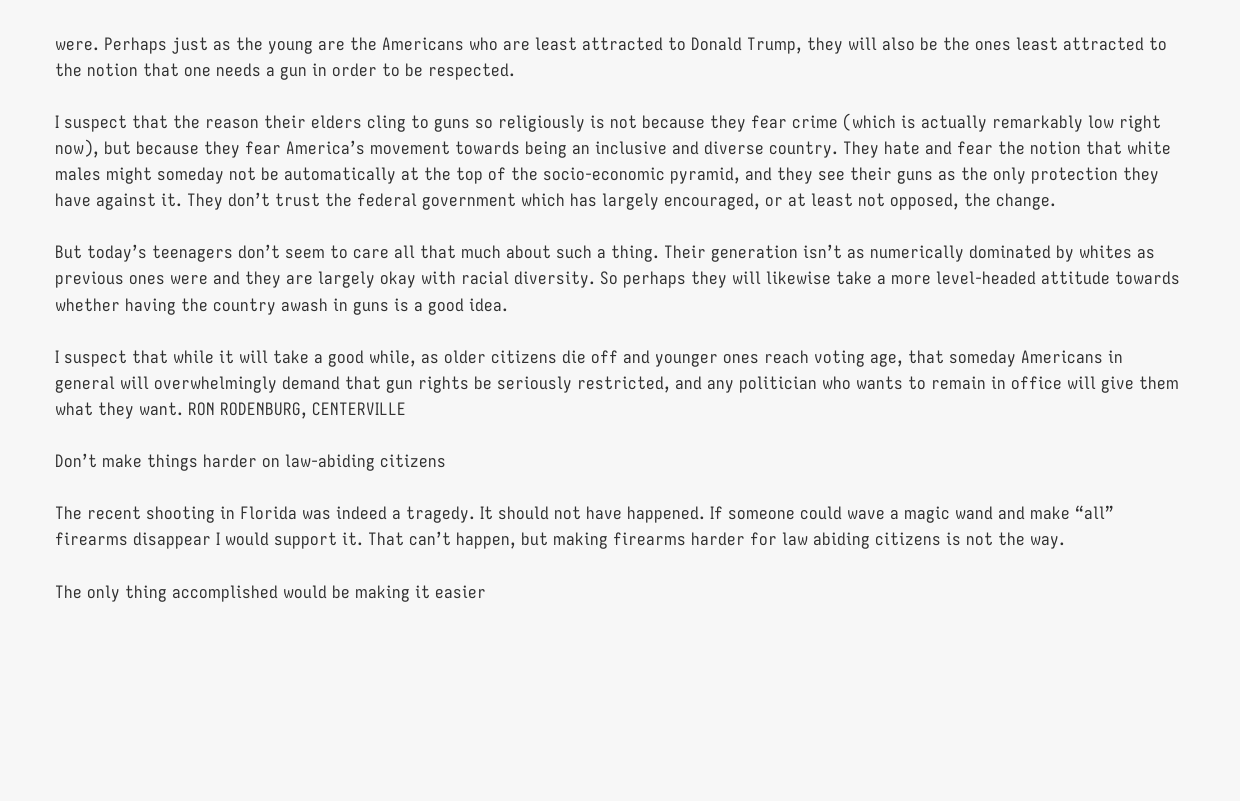were. Perhaps just as the young are the Americans who are least attracted to Donald Trump, they will also be the ones least attracted to the notion that one needs a gun in order to be respected.

I suspect that the reason their elders cling to guns so religiously is not because they fear crime (which is actually remarkably low right now), but because they fear America’s movement towards being an inclusive and diverse country. They hate and fear the notion that white males might someday not be automatically at the top of the socio-economic pyramid, and they see their guns as the only protection they have against it. They don’t trust the federal government which has largely encouraged, or at least not opposed, the change.

But today’s teenagers don’t seem to care all that much about such a thing. Their generation isn’t as numerically dominated by whites as previous ones were and they are largely okay with racial diversity. So perhaps they will likewise take a more level-headed attitude towards whether having the country awash in guns is a good idea.

I suspect that while it will take a good while, as older citizens die off and younger ones reach voting age, that someday Americans in general will overwhelmingly demand that gun rights be seriously restricted, and any politician who wants to remain in office will give them what they want. RON RODENBURG, CENTERVILLE

Don’t make things harder on law-abiding citizens

The recent shooting in Florida was indeed a tragedy. It should not have happened. If someone could wave a magic wand and make “all” firearms disappear I would support it. That can’t happen, but making firearms harder for law abiding citizens is not the way.

The only thing accomplished would be making it easier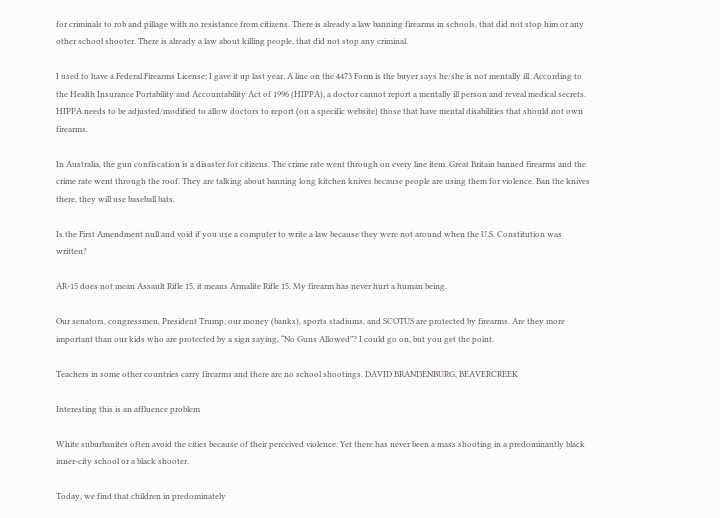for criminals to rob and pillage with no resistance from citizens. There is already a law banning firearms in schools, that did not stop him or any other school shooter. There is already a law about killing people, that did not stop any criminal.

I used to have a Federal Firearms License; I gave it up last year. A line on the 4473 Form is the buyer says he/she is not mentally ill. According to the Health Insurance Portability and Accountability Act of 1996 (HIPPA), a doctor cannot report a mentally ill person and reveal medical secrets. HIPPA needs to be adjusted/modified to allow doctors to report (on a specific website) those that have mental disabilities that should not own firearms.

In Australia, the gun confiscation is a disaster for citizens. The crime rate went through on every line item. Great Britain banned firearms and the crime rate went through the roof. They are talking about banning long kitchen knives because people are using them for violence. Ban the knives there, they will use baseball bats.

Is the First Amendment null and void if you use a computer to write a law because they were not around when the U.S. Constitution was written?

AR-15 does not mean Assault Rifle 15, it means Armalite Rifle 15. My firearm has never hurt a human being.

Our senators, congressmen, President Trump, our money (banks), sports stadiums, and SCOTUS are protected by firearms. Are they more important than our kids who are protected by a sign saying, “No Guns Allowed”? I could go on, but you get the point.

Teachers in some other countries carry firearms and there are no school shootings. DAVID BRANDENBURG, BEAVERCREEK

Interesting this is an affluence problem

White suburbanites often avoid the cities because of their perceived violence. Yet there has never been a mass shooting in a predominantly black inner-city school or a black shooter.

Today, we find that children in predominately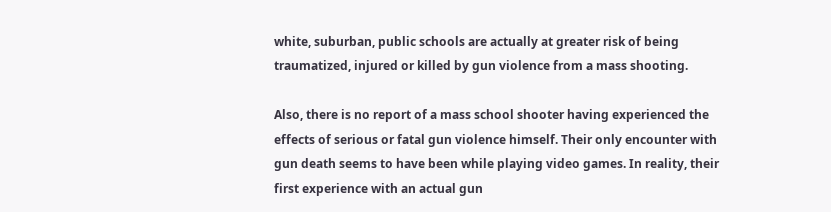white, suburban, public schools are actually at greater risk of being traumatized, injured or killed by gun violence from a mass shooting.

Also, there is no report of a mass school shooter having experienced the effects of serious or fatal gun violence himself. Their only encounter with gun death seems to have been while playing video games. In reality, their first experience with an actual gun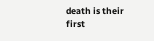death is their first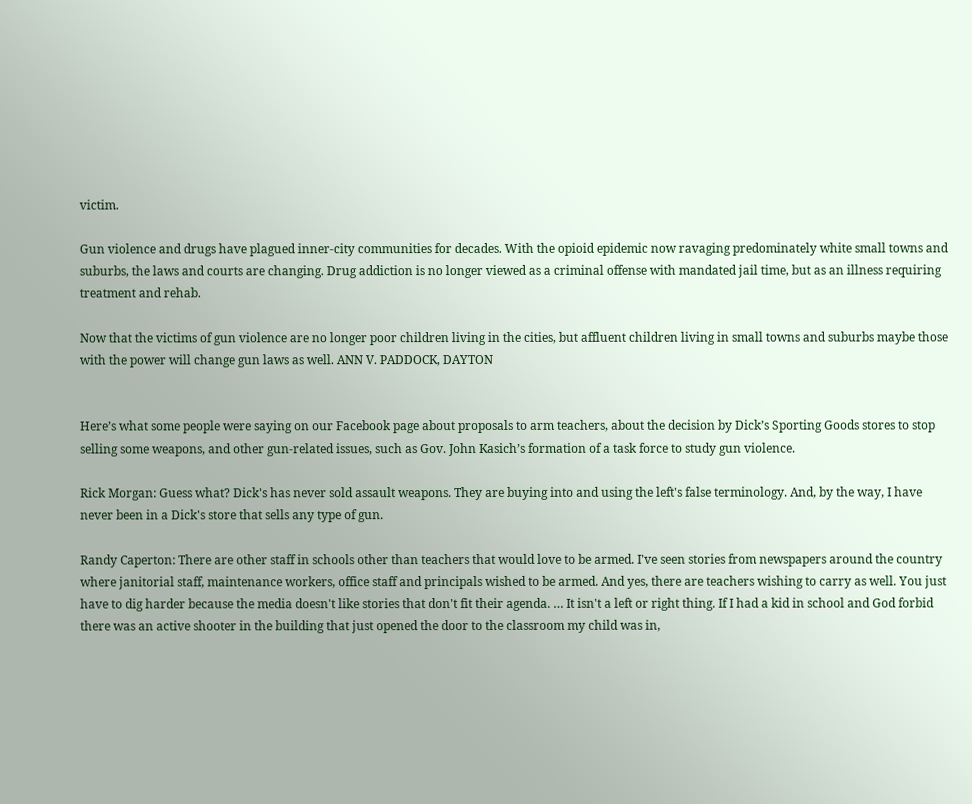victim.

Gun violence and drugs have plagued inner-city communities for decades. With the opioid epidemic now ravaging predominately white small towns and suburbs, the laws and courts are changing. Drug addiction is no longer viewed as a criminal offense with mandated jail time, but as an illness requiring treatment and rehab.

Now that the victims of gun violence are no longer poor children living in the cities, but affluent children living in small towns and suburbs maybe those with the power will change gun laws as well. ANN V. PADDOCK, DAYTON


Here’s what some people were saying on our Facebook page about proposals to arm teachers, about the decision by Dick’s Sporting Goods stores to stop selling some weapons, and other gun-related issues, such as Gov. John Kasich’s formation of a task force to study gun violence.

Rick Morgan: Guess what? Dick's has never sold assault weapons. They are buying into and using the left's false terminology. And, by the way, I have never been in a Dick's store that sells any type of gun.

Randy Caperton: There are other staff in schools other than teachers that would love to be armed. I've seen stories from newspapers around the country where janitorial staff, maintenance workers, office staff and principals wished to be armed. And yes, there are teachers wishing to carry as well. You just have to dig harder because the media doesn't like stories that don't fit their agenda. … It isn't a left or right thing. If I had a kid in school and God forbid there was an active shooter in the building that just opened the door to the classroom my child was in,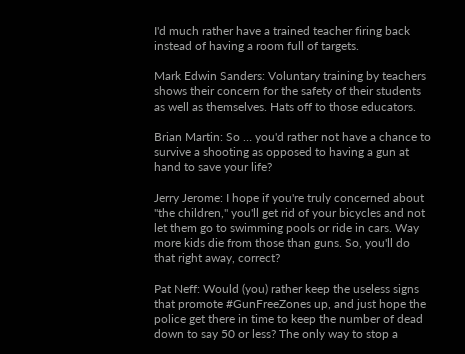I'd much rather have a trained teacher firing back instead of having a room full of targets.

Mark Edwin Sanders: Voluntary training by teachers shows their concern for the safety of their students as well as themselves. Hats off to those educators.

Brian Martin: So … you'd rather not have a chance to survive a shooting as opposed to having a gun at hand to save your life?

Jerry Jerome: I hope if you're truly concerned about "the children," you'll get rid of your bicycles and not let them go to swimming pools or ride in cars. Way more kids die from those than guns. So, you'll do that right away, correct?

Pat Neff: Would (you) rather keep the useless signs that promote #GunFreeZones up, and just hope the police get there in time to keep the number of dead down to say 50 or less? The only way to stop a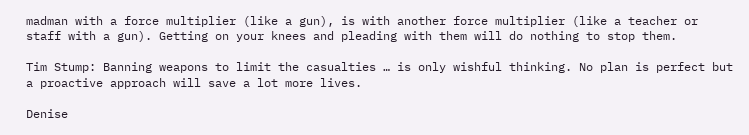madman with a force multiplier (like a gun), is with another force multiplier (like a teacher or staff with a gun). Getting on your knees and pleading with them will do nothing to stop them.

Tim Stump: Banning weapons to limit the casualties … is only wishful thinking. No plan is perfect but a proactive approach will save a lot more lives.

Denise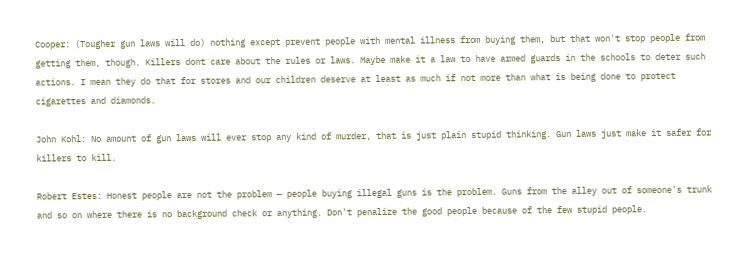Cooper: (Tougher gun laws will do) nothing except prevent people with mental illness from buying them, but that won't stop people from getting them, though. Killers dont care about the rules or laws. Maybe make it a law to have armed guards in the schools to deter such actions. I mean they do that for stores and our children deserve at least as much if not more than what is being done to protect cigarettes and diamonds.

John Kohl: No amount of gun laws will ever stop any kind of murder, that is just plain stupid thinking. Gun laws just make it safer for killers to kill.

Robert Estes: Honest people are not the problem — people buying illegal guns is the problem. Guns from the alley out of someone's trunk and so on where there is no background check or anything. Don't penalize the good people because of the few stupid people.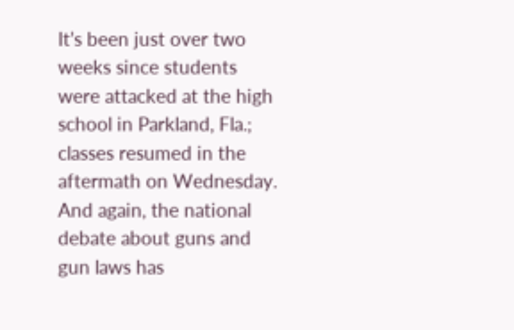It’s been just over two weeks since students were attacked at the high school in Parkland, Fla.; classes resumed in the aftermath on Wednesday. And again, the national debate about guns and gun laws has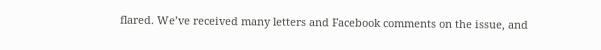flared. We’ve received many letters and Facebook comments on the issue, and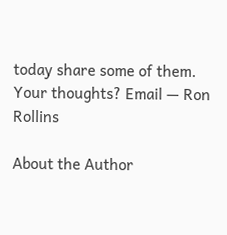today share some of them. Your thoughts? Email — Ron Rollins

About the Author